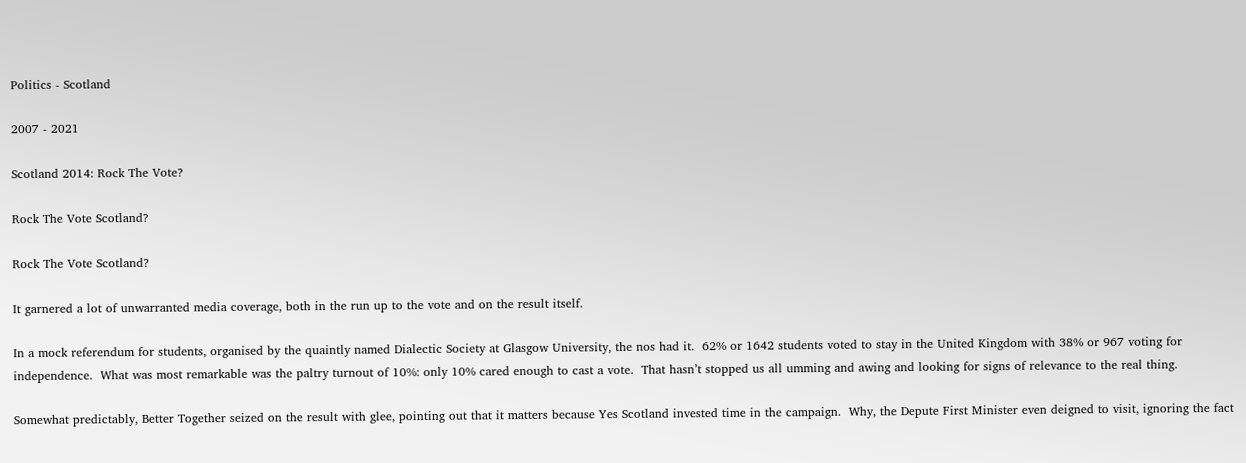Politics - Scotland

2007 - 2021

Scotland 2014: Rock The Vote?

Rock The Vote Scotland?

Rock The Vote Scotland?

It garnered a lot of unwarranted media coverage, both in the run up to the vote and on the result itself.

In a mock referendum for students, organised by the quaintly named Dialectic Society at Glasgow University, the nos had it.  62% or 1642 students voted to stay in the United Kingdom with 38% or 967 voting for independence.  What was most remarkable was the paltry turnout of 10%: only 10% cared enough to cast a vote.  That hasn’t stopped us all umming and awing and looking for signs of relevance to the real thing.

Somewhat predictably, Better Together seized on the result with glee, pointing out that it matters because Yes Scotland invested time in the campaign.  Why, the Depute First Minister even deigned to visit, ignoring the fact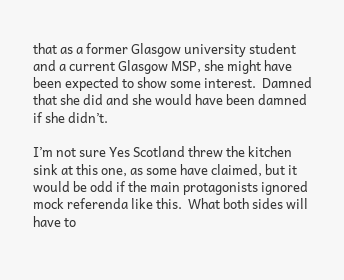that as a former Glasgow university student and a current Glasgow MSP, she might have been expected to show some interest.  Damned that she did and she would have been damned if she didn’t.

I’m not sure Yes Scotland threw the kitchen sink at this one, as some have claimed, but it would be odd if the main protagonists ignored mock referenda like this.  What both sides will have to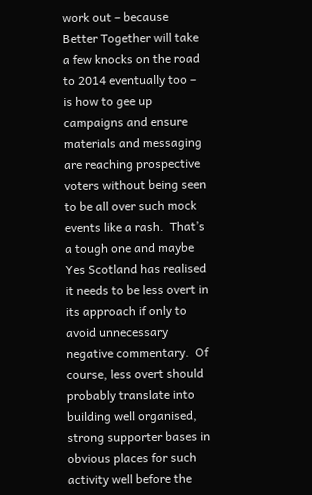work out – because Better Together will take a few knocks on the road to 2014 eventually too – is how to gee up campaigns and ensure materials and messaging are reaching prospective voters without being seen to be all over such mock events like a rash.  That’s a tough one and maybe Yes Scotland has realised it needs to be less overt in its approach if only to avoid unnecessary negative commentary.  Of course, less overt should probably translate into building well organised, strong supporter bases in obvious places for such activity well before the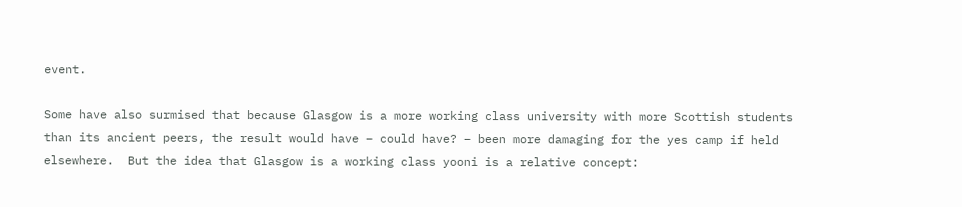event.

Some have also surmised that because Glasgow is a more working class university with more Scottish students than its ancient peers, the result would have – could have? – been more damaging for the yes camp if held elsewhere.  But the idea that Glasgow is a working class yooni is a relative concept: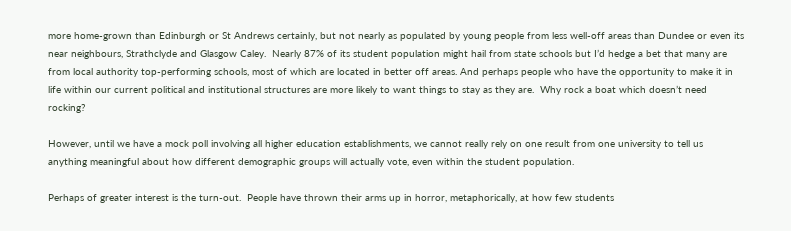more home-grown than Edinburgh or St Andrews certainly, but not nearly as populated by young people from less well-off areas than Dundee or even its near neighbours, Strathclyde and Glasgow Caley.  Nearly 87% of its student population might hail from state schools but I’d hedge a bet that many are from local authority top-performing schools, most of which are located in better off areas. And perhaps people who have the opportunity to make it in life within our current political and institutional structures are more likely to want things to stay as they are.  Why rock a boat which doesn’t need rocking?

However, until we have a mock poll involving all higher education establishments, we cannot really rely on one result from one university to tell us anything meaningful about how different demographic groups will actually vote, even within the student population.

Perhaps of greater interest is the turn-out.  People have thrown their arms up in horror, metaphorically, at how few students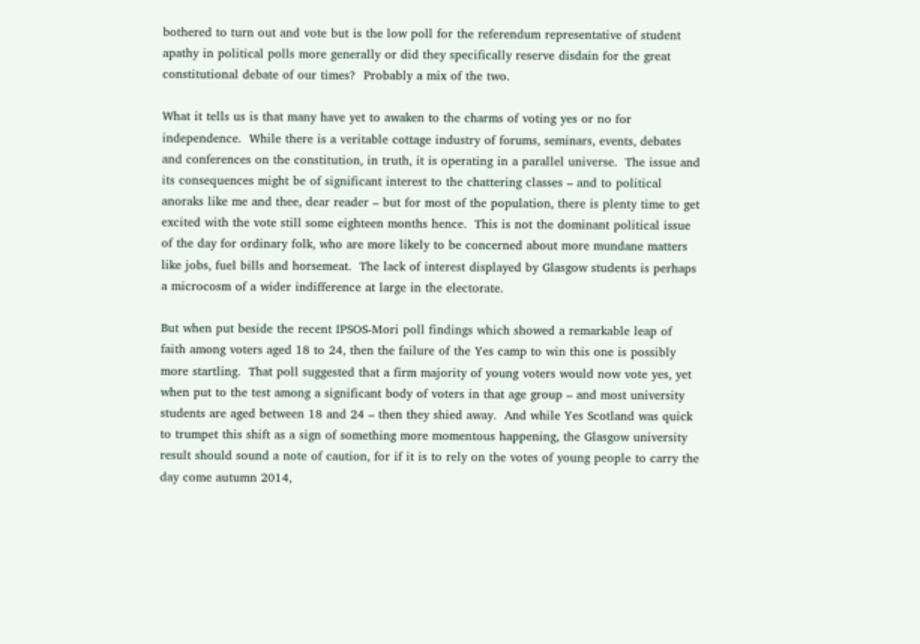bothered to turn out and vote but is the low poll for the referendum representative of student apathy in political polls more generally or did they specifically reserve disdain for the great constitutional debate of our times?  Probably a mix of the two.

What it tells us is that many have yet to awaken to the charms of voting yes or no for independence.  While there is a veritable cottage industry of forums, seminars, events, debates and conferences on the constitution, in truth, it is operating in a parallel universe.  The issue and its consequences might be of significant interest to the chattering classes – and to political anoraks like me and thee, dear reader – but for most of the population, there is plenty time to get excited with the vote still some eighteen months hence.  This is not the dominant political issue of the day for ordinary folk, who are more likely to be concerned about more mundane matters like jobs, fuel bills and horsemeat.  The lack of interest displayed by Glasgow students is perhaps a microcosm of a wider indifference at large in the electorate.

But when put beside the recent IPSOS-Mori poll findings which showed a remarkable leap of faith among voters aged 18 to 24, then the failure of the Yes camp to win this one is possibly more startling.  That poll suggested that a firm majority of young voters would now vote yes, yet when put to the test among a significant body of voters in that age group – and most university students are aged between 18 and 24 – then they shied away.  And while Yes Scotland was quick to trumpet this shift as a sign of something more momentous happening, the Glasgow university result should sound a note of caution, for if it is to rely on the votes of young people to carry the day come autumn 2014,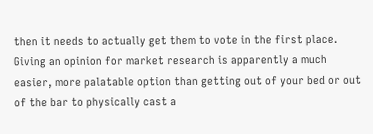then it needs to actually get them to vote in the first place.  Giving an opinion for market research is apparently a much easier, more palatable option than getting out of your bed or out of the bar to physically cast a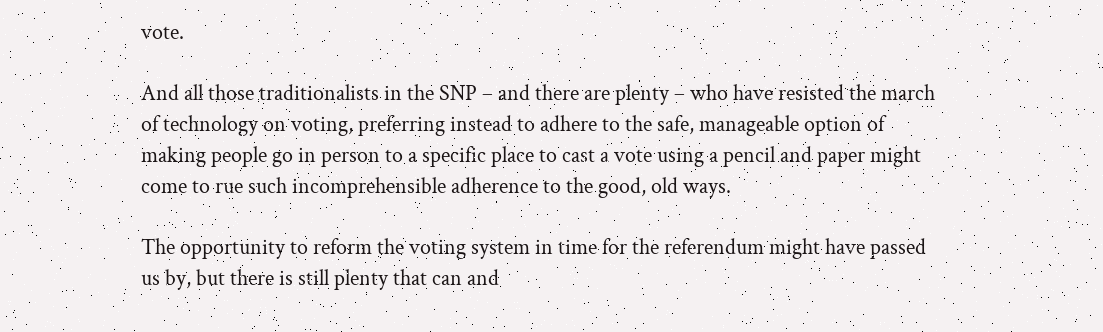vote.

And all those traditionalists in the SNP – and there are plenty – who have resisted the march of technology on voting, preferring instead to adhere to the safe, manageable option of making people go in person to a specific place to cast a vote using a pencil and paper might come to rue such incomprehensible adherence to the good, old ways.

The opportunity to reform the voting system in time for the referendum might have passed us by, but there is still plenty that can and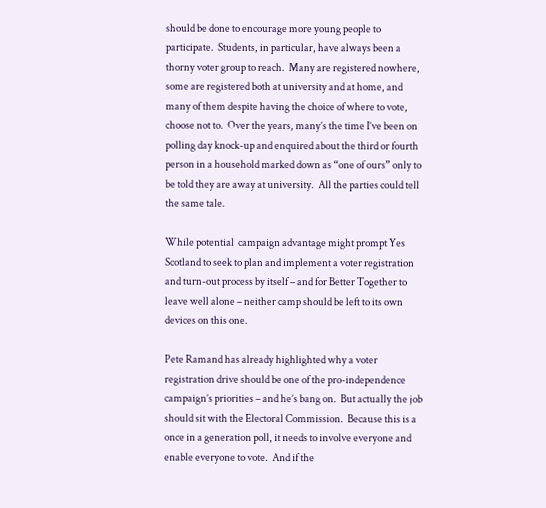should be done to encourage more young people to participate.  Students, in particular, have always been a thorny voter group to reach.  Many are registered nowhere, some are registered both at university and at home, and many of them despite having the choice of where to vote, choose not to.  Over the years, many’s the time I’ve been on polling day knock-up and enquired about the third or fourth person in a household marked down as “one of ours” only to be told they are away at university.  All the parties could tell the same tale.

While potential  campaign advantage might prompt Yes Scotland to seek to plan and implement a voter registration and turn-out process by itself – and for Better Together to leave well alone – neither camp should be left to its own devices on this one.

Pete Ramand has already highlighted why a voter registration drive should be one of the pro-independence campaign’s priorities – and he’s bang on.  But actually the job should sit with the Electoral Commission.  Because this is a once in a generation poll, it needs to involve everyone and enable everyone to vote.  And if the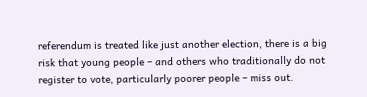referendum is treated like just another election, there is a big risk that young people – and others who traditionally do not register to vote, particularly poorer people – miss out.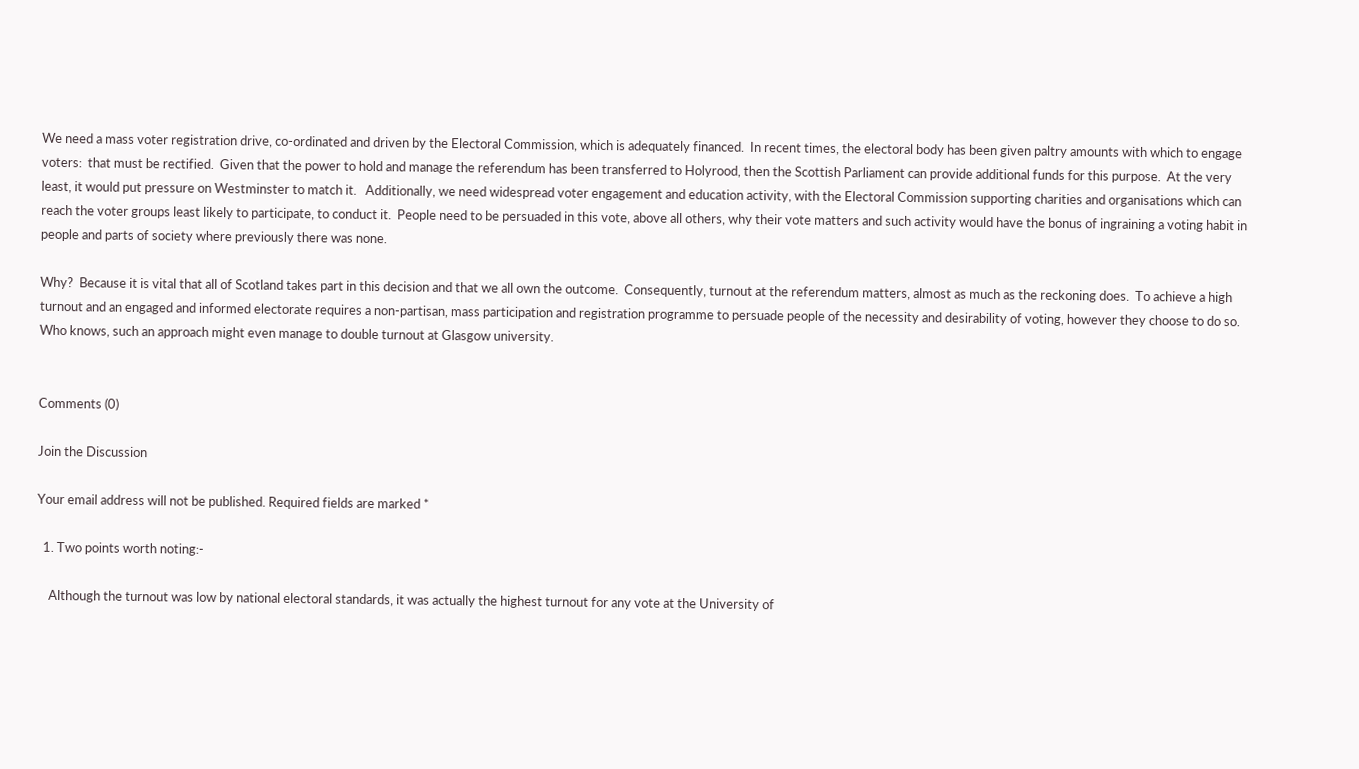We need a mass voter registration drive, co-ordinated and driven by the Electoral Commission, which is adequately financed.  In recent times, the electoral body has been given paltry amounts with which to engage voters:  that must be rectified.  Given that the power to hold and manage the referendum has been transferred to Holyrood, then the Scottish Parliament can provide additional funds for this purpose.  At the very least, it would put pressure on Westminster to match it.   Additionally, we need widespread voter engagement and education activity, with the Electoral Commission supporting charities and organisations which can reach the voter groups least likely to participate, to conduct it.  People need to be persuaded in this vote, above all others, why their vote matters and such activity would have the bonus of ingraining a voting habit in people and parts of society where previously there was none.

Why?  Because it is vital that all of Scotland takes part in this decision and that we all own the outcome.  Consequently, turnout at the referendum matters, almost as much as the reckoning does.  To achieve a high turnout and an engaged and informed electorate requires a non-partisan, mass participation and registration programme to persuade people of the necessity and desirability of voting, however they choose to do so.   Who knows, such an approach might even manage to double turnout at Glasgow university.


Comments (0)

Join the Discussion

Your email address will not be published. Required fields are marked *

  1. Two points worth noting:-

    Although the turnout was low by national electoral standards, it was actually the highest turnout for any vote at the University of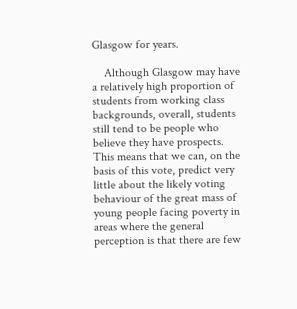Glasgow for years.

    Although Glasgow may have a relatively high proportion of students from working class backgrounds, overall, students still tend to be people who believe they have prospects. This means that we can, on the basis of this vote, predict very little about the likely voting behaviour of the great mass of young people facing poverty in areas where the general perception is that there are few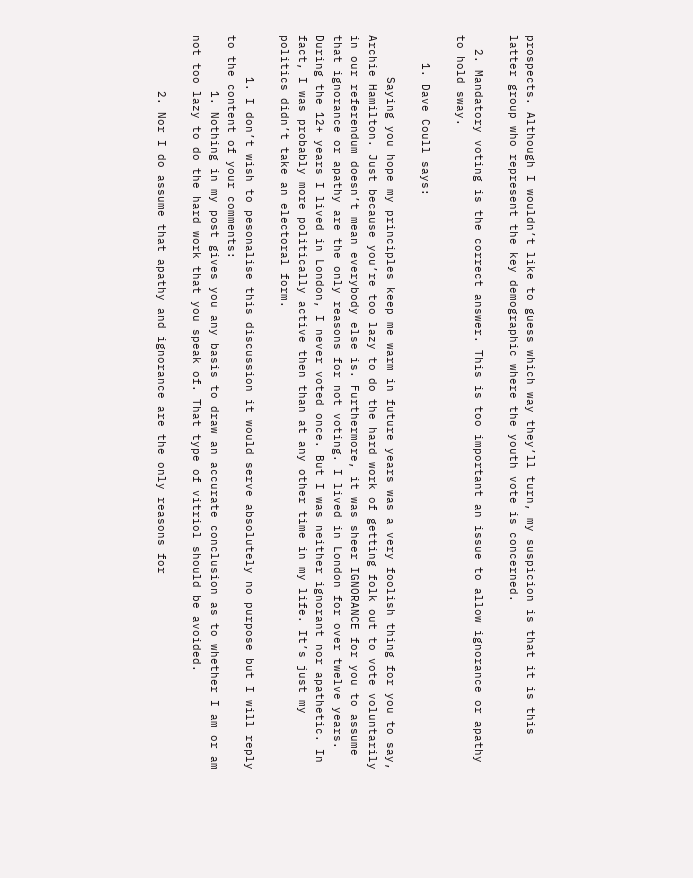prospects. Although I wouldn’t like to guess which way they’ll turn, my suspicion is that it is this latter group who represent the key demographic where the youth vote is concerned.

  2. Mandatory voting is the correct answer. This is too important an issue to allow ignorance or apathy to hold sway.

    1. Dave Coull says:

      Saying you hope my principles keep me warm in future years was a very foolish thing for you to say, Archie Hamilton. Just because you’re too lazy to do the hard work of getting folk out to vote voluntarily in our referendum doesn’t mean everybody else is. Furthermore, it was sheer IGNORANCE for you to assume that ignorance or apathy are the only reasons for not voting. I lived in London for over twelve years. During the 12+ years I lived in London, I never voted once. But I was neither ignorant nor apathetic. In fact, I was probably more politically active then than at any other time in my life. It’s just my politics didn’t take an electoral form.

      1. I don’t wish to pesonalise this discussion it would serve absolutely no purpose but I will reply to the content of your comments:
        1. Nothing in my post gives you any basis to draw an accurate conclusion as to whether I am or am not too lazy to do the hard work that you speak of. That type of vitriol should be avoided.

        2. Nor I do assume that apathy and ignorance are the only reasons for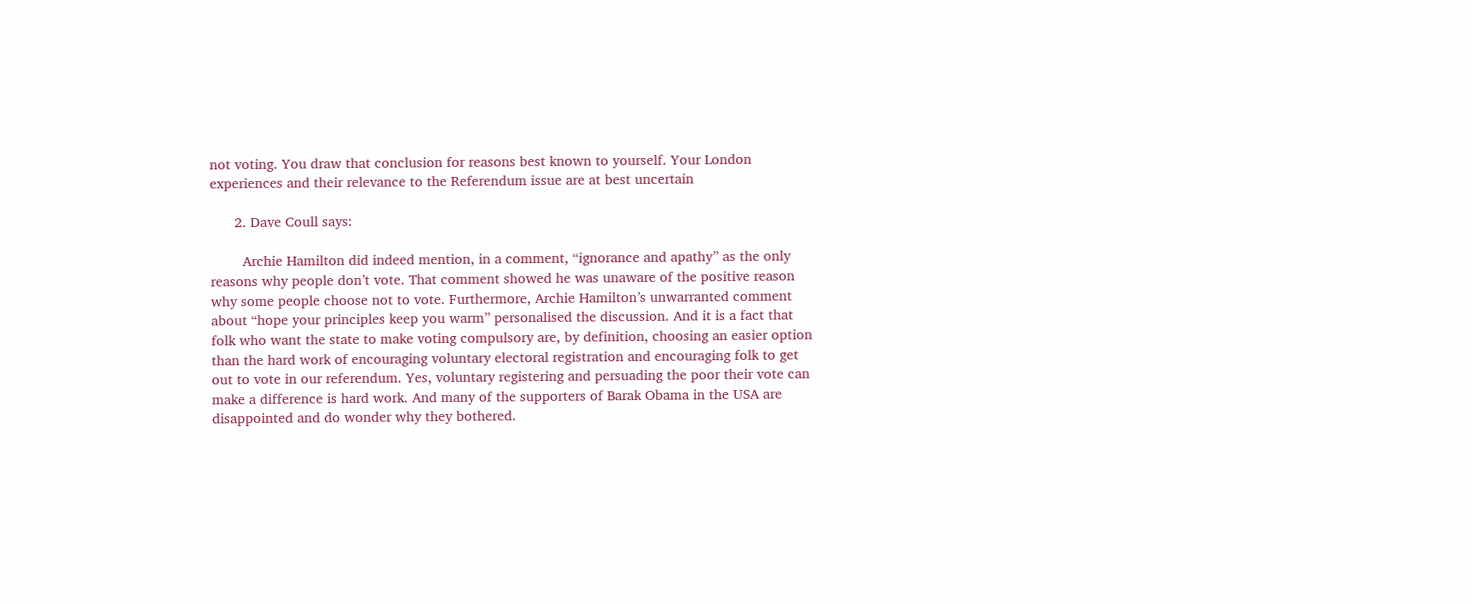not voting. You draw that conclusion for reasons best known to yourself. Your London experiences and their relevance to the Referendum issue are at best uncertain

      2. Dave Coull says:

        Archie Hamilton did indeed mention, in a comment, “ignorance and apathy” as the only reasons why people don’t vote. That comment showed he was unaware of the positive reason why some people choose not to vote. Furthermore, Archie Hamilton’s unwarranted comment about “hope your principles keep you warm” personalised the discussion. And it is a fact that folk who want the state to make voting compulsory are, by definition, choosing an easier option than the hard work of encouraging voluntary electoral registration and encouraging folk to get out to vote in our referendum. Yes, voluntary registering and persuading the poor their vote can make a difference is hard work. And many of the supporters of Barak Obama in the USA are disappointed and do wonder why they bothered.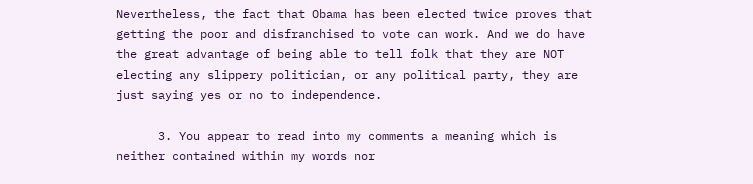Nevertheless, the fact that Obama has been elected twice proves that getting the poor and disfranchised to vote can work. And we do have the great advantage of being able to tell folk that they are NOT electing any slippery politician, or any political party, they are just saying yes or no to independence.

      3. You appear to read into my comments a meaning which is neither contained within my words nor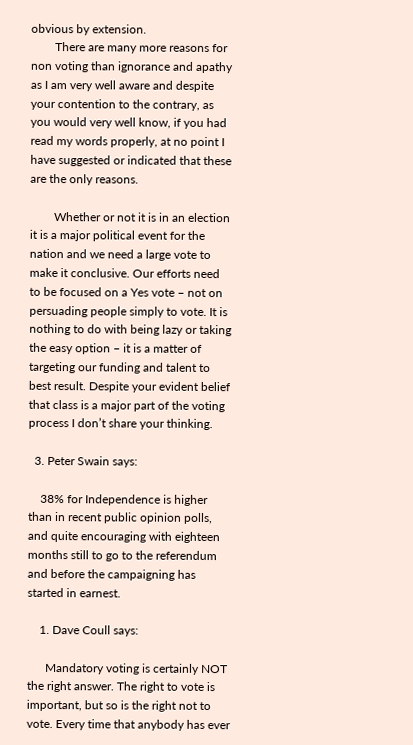obvious by extension.
        There are many more reasons for non voting than ignorance and apathy as I am very well aware and despite your contention to the contrary, as you would very well know, if you had read my words properly, at no point I have suggested or indicated that these are the only reasons.

        Whether or not it is in an election it is a major political event for the nation and we need a large vote to make it conclusive. Our efforts need to be focused on a Yes vote – not on persuading people simply to vote. It is nothing to do with being lazy or taking the easy option – it is a matter of targeting our funding and talent to best result. Despite your evident belief that class is a major part of the voting process I don’t share your thinking.

  3. Peter Swain says:

    38% for Independence is higher than in recent public opinion polls, and quite encouraging with eighteen months still to go to the referendum and before the campaigning has started in earnest.

    1. Dave Coull says:

      Mandatory voting is certainly NOT the right answer. The right to vote is important, but so is the right not to vote. Every time that anybody has ever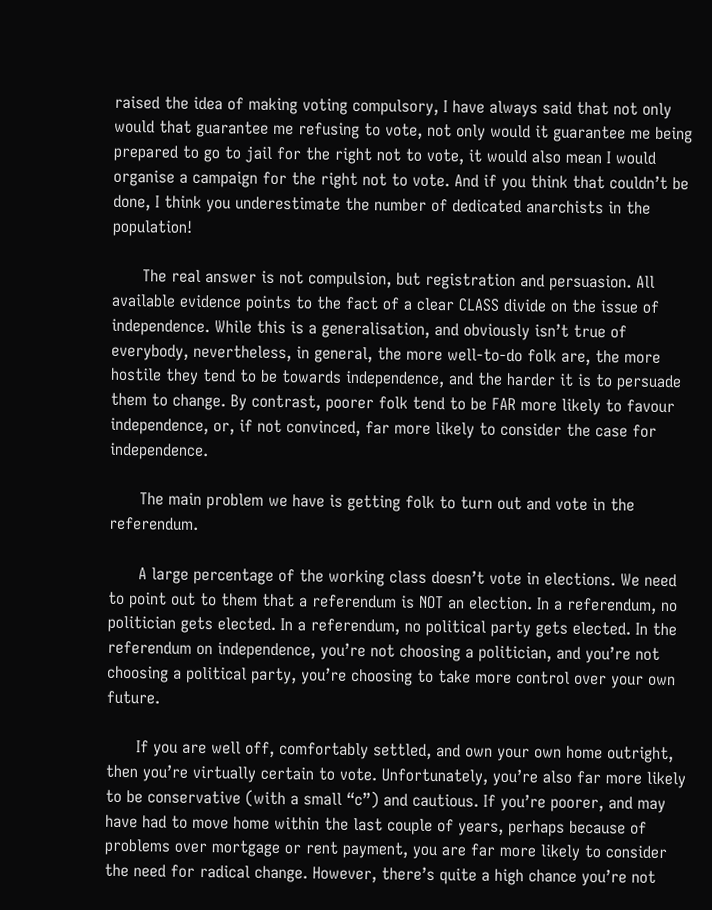raised the idea of making voting compulsory, I have always said that not only would that guarantee me refusing to vote, not only would it guarantee me being prepared to go to jail for the right not to vote, it would also mean I would organise a campaign for the right not to vote. And if you think that couldn’t be done, I think you underestimate the number of dedicated anarchists in the population!

      The real answer is not compulsion, but registration and persuasion. All available evidence points to the fact of a clear CLASS divide on the issue of independence. While this is a generalisation, and obviously isn’t true of everybody, nevertheless, in general, the more well-to-do folk are, the more hostile they tend to be towards independence, and the harder it is to persuade them to change. By contrast, poorer folk tend to be FAR more likely to favour independence, or, if not convinced, far more likely to consider the case for independence.

      The main problem we have is getting folk to turn out and vote in the referendum.

      A large percentage of the working class doesn’t vote in elections. We need to point out to them that a referendum is NOT an election. In a referendum, no politician gets elected. In a referendum, no political party gets elected. In the referendum on independence, you’re not choosing a politician, and you’re not choosing a political party, you’re choosing to take more control over your own future.

      If you are well off, comfortably settled, and own your own home outright, then you’re virtually certain to vote. Unfortunately, you’re also far more likely to be conservative (with a small “c”) and cautious. If you’re poorer, and may have had to move home within the last couple of years, perhaps because of problems over mortgage or rent payment, you are far more likely to consider the need for radical change. However, there’s quite a high chance you’re not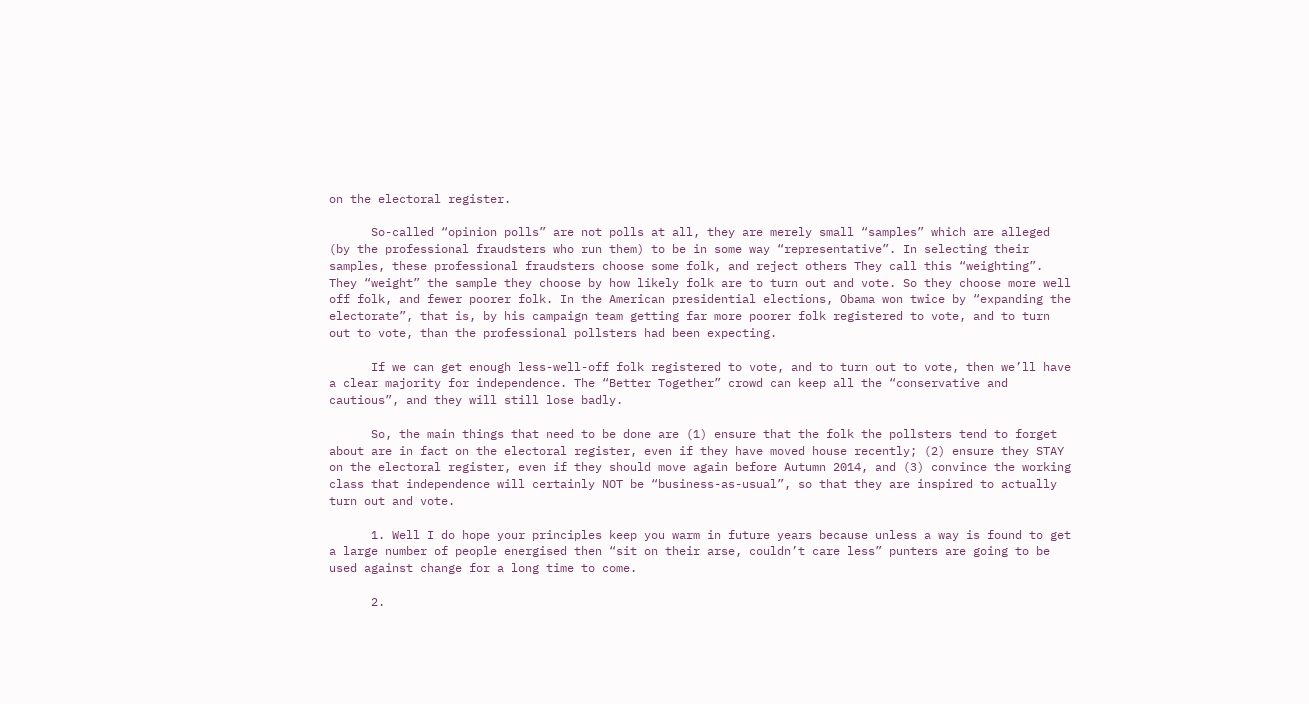on the electoral register.

      So-called “opinion polls” are not polls at all, they are merely small “samples” which are alleged (by the professional fraudsters who run them) to be in some way “representative”. In selecting their samples, these professional fraudsters choose some folk, and reject others They call this “weighting”. They “weight” the sample they choose by how likely folk are to turn out and vote. So they choose more well off folk, and fewer poorer folk. In the American presidential elections, Obama won twice by “expanding the electorate”, that is, by his campaign team getting far more poorer folk registered to vote, and to turn out to vote, than the professional pollsters had been expecting.

      If we can get enough less-well-off folk registered to vote, and to turn out to vote, then we’ll have a clear majority for independence. The “Better Together” crowd can keep all the “conservative and cautious”, and they will still lose badly.

      So, the main things that need to be done are (1) ensure that the folk the pollsters tend to forget about are in fact on the electoral register, even if they have moved house recently; (2) ensure they STAY on the electoral register, even if they should move again before Autumn 2014, and (3) convince the working class that independence will certainly NOT be “business-as-usual”, so that they are inspired to actually turn out and vote.

      1. Well I do hope your principles keep you warm in future years because unless a way is found to get a large number of people energised then “sit on their arse, couldn’t care less” punters are going to be used against change for a long time to come.

      2.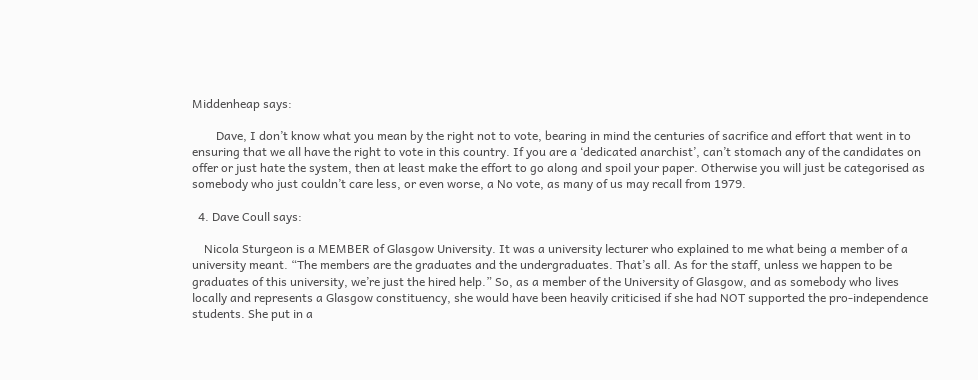Middenheap says:

        Dave, I don’t know what you mean by the right not to vote, bearing in mind the centuries of sacrifice and effort that went in to ensuring that we all have the right to vote in this country. If you are a ‘dedicated anarchist’, can’t stomach any of the candidates on offer or just hate the system, then at least make the effort to go along and spoil your paper. Otherwise you will just be categorised as somebody who just couldn’t care less, or even worse, a No vote, as many of us may recall from 1979.

  4. Dave Coull says:

    Nicola Sturgeon is a MEMBER of Glasgow University. It was a university lecturer who explained to me what being a member of a university meant. “The members are the graduates and the undergraduates. That’s all. As for the staff, unless we happen to be graduates of this university, we’re just the hired help.” So, as a member of the University of Glasgow, and as somebody who lives locally and represents a Glasgow constituency, she would have been heavily criticised if she had NOT supported the pro-independence students. She put in a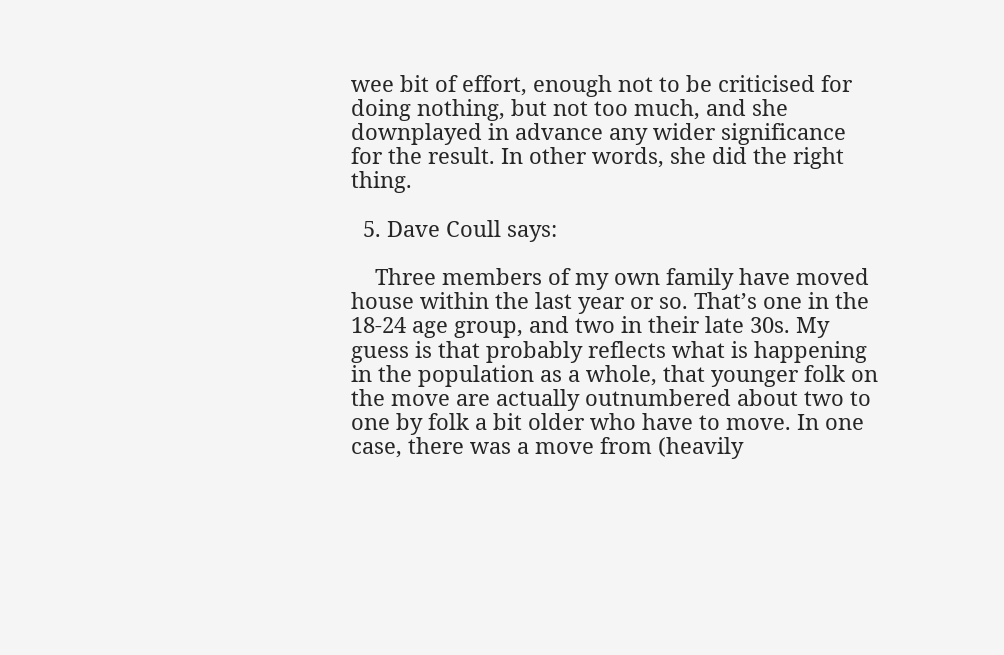wee bit of effort, enough not to be criticised for doing nothing, but not too much, and she downplayed in advance any wider significance for the result. In other words, she did the right thing.

  5. Dave Coull says:

    Three members of my own family have moved house within the last year or so. That’s one in the 18-24 age group, and two in their late 30s. My guess is that probably reflects what is happening in the population as a whole, that younger folk on the move are actually outnumbered about two to one by folk a bit older who have to move. In one case, there was a move from (heavily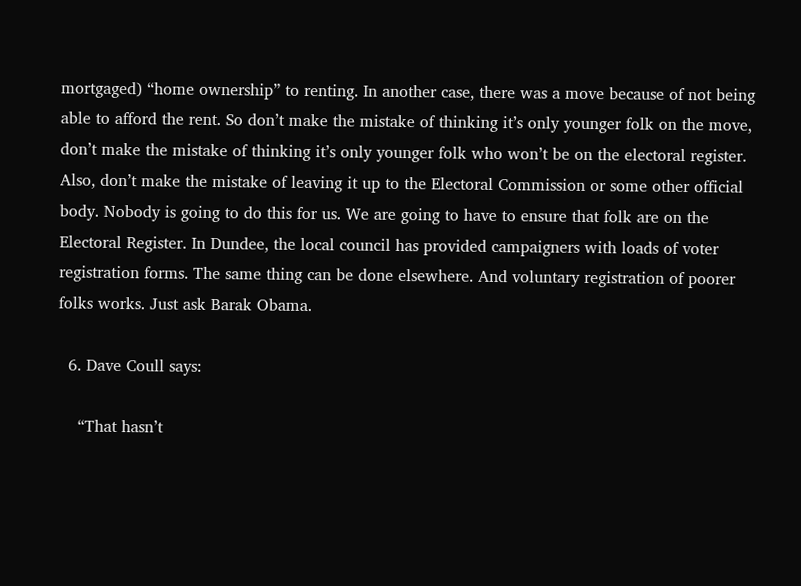mortgaged) “home ownership” to renting. In another case, there was a move because of not being able to afford the rent. So don’t make the mistake of thinking it’s only younger folk on the move, don’t make the mistake of thinking it’s only younger folk who won’t be on the electoral register. Also, don’t make the mistake of leaving it up to the Electoral Commission or some other official body. Nobody is going to do this for us. We are going to have to ensure that folk are on the Electoral Register. In Dundee, the local council has provided campaigners with loads of voter registration forms. The same thing can be done elsewhere. And voluntary registration of poorer folks works. Just ask Barak Obama.

  6. Dave Coull says:

    “That hasn’t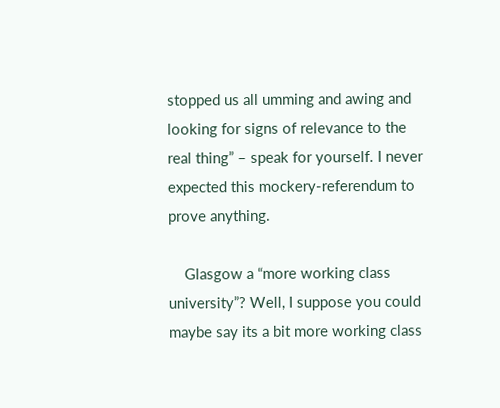stopped us all umming and awing and looking for signs of relevance to the real thing” – speak for yourself. I never expected this mockery-referendum to prove anything.

    Glasgow a “more working class university”? Well, I suppose you could maybe say its a bit more working class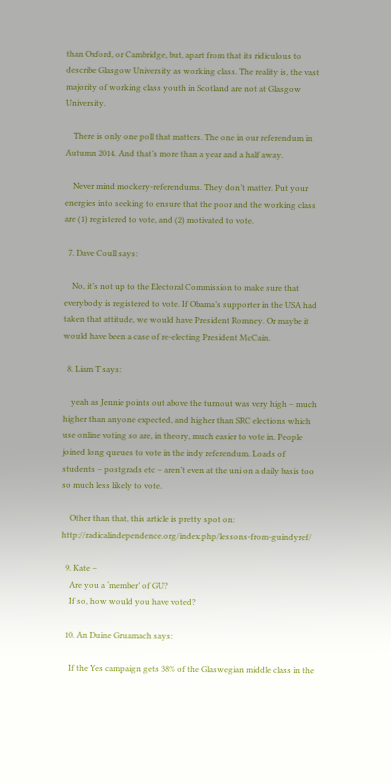than Oxford, or Cambridge, but, apart from that its ridiculous to describe Glasgow University as working class. The reality is, the vast majority of working class youth in Scotland are not at Glasgow University.

    There is only one poll that matters. The one in our referendum in Autumn 2014. And that’s more than a year and a half away.

    Never mind mockery-referendums. They don’t matter. Put your energies into seeking to ensure that the poor and the working class are (1) registered to vote, and (2) motivated to vote.

  7. Dave Coull says:

    No, it’s not up to the Electoral Commission to make sure that everybody is registered to vote. If Obama’s supporter in the USA had taken that attitude, we would have President Romney. Or maybe it would have been a case of re-electing President McCain.

  8. Liam T says:

    yeah as Jennie points out above the turnout was very high – much higher than anyone expected, and higher than SRC elections which use online voting so are, in theory, much easier to vote in. People joined long queues to vote in the indy referendum. Loads of students – postgrads etc – aren’t even at the uni on a daily basis too so much less likely to vote.

    Other than that, this article is pretty spot on: http://radicalindependence.org/index.php/lessons-from-guindyref/

  9. Kate –
    Are you a ‘member’ of GU?
    If so, how would you have voted?

  10. An Duine Gruamach says:

    If the Yes campaign gets 38% of the Glaswegian middle class in the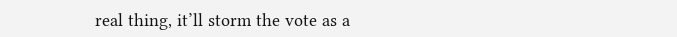real thing, it’ll storm the vote as a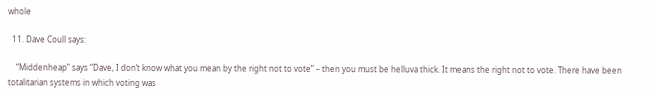whole

  11. Dave Coull says:

    “Middenheap” says “Dave, I don’t know what you mean by the right not to vote” – then you must be helluva thick. It means the right not to vote. There have been totalitarian systems in which voting was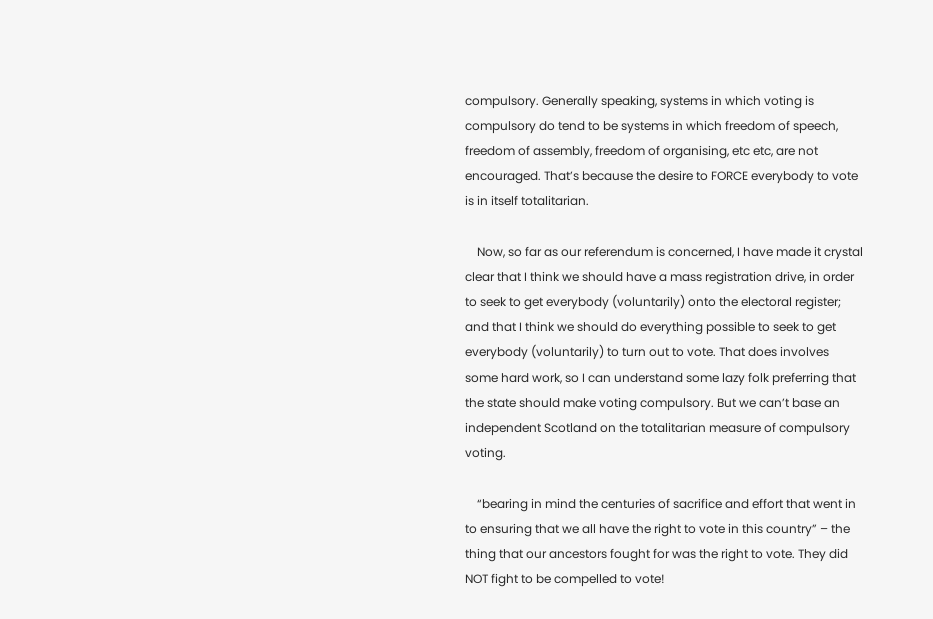compulsory. Generally speaking, systems in which voting is compulsory do tend to be systems in which freedom of speech, freedom of assembly, freedom of organising, etc etc, are not encouraged. That’s because the desire to FORCE everybody to vote is in itself totalitarian.

    Now, so far as our referendum is concerned, I have made it crystal clear that I think we should have a mass registration drive, in order to seek to get everybody (voluntarily) onto the electoral register; and that I think we should do everything possible to seek to get everybody (voluntarily) to turn out to vote. That does involves some hard work, so I can understand some lazy folk preferring that the state should make voting compulsory. But we can’t base an independent Scotland on the totalitarian measure of compulsory voting.

    “bearing in mind the centuries of sacrifice and effort that went in to ensuring that we all have the right to vote in this country” – the thing that our ancestors fought for was the right to vote. They did NOT fight to be compelled to vote!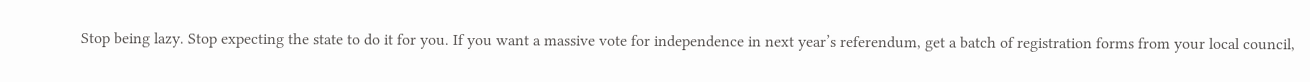Stop being lazy. Stop expecting the state to do it for you. If you want a massive vote for independence in next year’s referendum, get a batch of registration forms from your local council,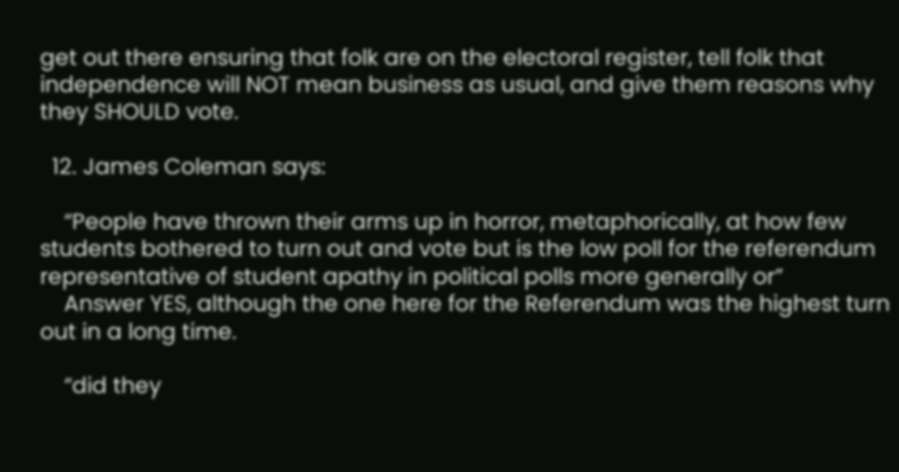get out there ensuring that folk are on the electoral register, tell folk that independence will NOT mean business as usual, and give them reasons why they SHOULD vote.

  12. James Coleman says:

    “People have thrown their arms up in horror, metaphorically, at how few students bothered to turn out and vote but is the low poll for the referendum representative of student apathy in political polls more generally or”
    Answer YES, although the one here for the Referendum was the highest turn out in a long time.

    “did they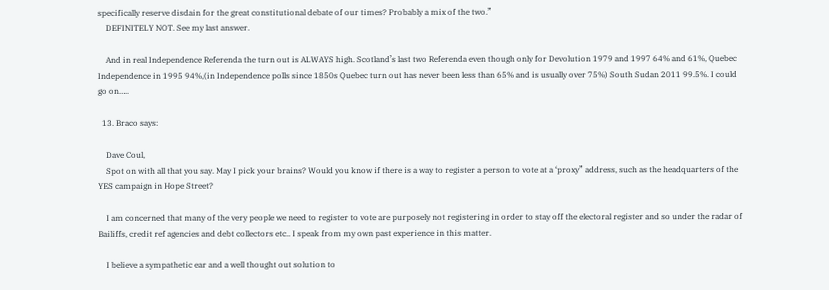specifically reserve disdain for the great constitutional debate of our times? Probably a mix of the two.”
    DEFINITELY NOT. See my last answer.

    And in real Independence Referenda the turn out is ALWAYS high. Scotland’s last two Referenda even though only for Devolution 1979 and 1997 64% and 61%, Quebec Independence in 1995 94%,(in Independence polls since 1850s Quebec turn out has never been less than 65% and is usually over 75%) South Sudan 2011 99.5%. I could go on…..

  13. Braco says:

    Dave Coul,
    Spot on with all that you say. May I pick your brains? Would you know if there is a way to register a person to vote at a ‘proxy” address, such as the headquarters of the YES campaign in Hope Street?

    I am concerned that many of the very people we need to register to vote are purposely not registering in order to stay off the electoral register and so under the radar of Bailiffs, credit ref agencies and debt collectors etc.. I speak from my own past experience in this matter.

    I believe a sympathetic ear and a well thought out solution to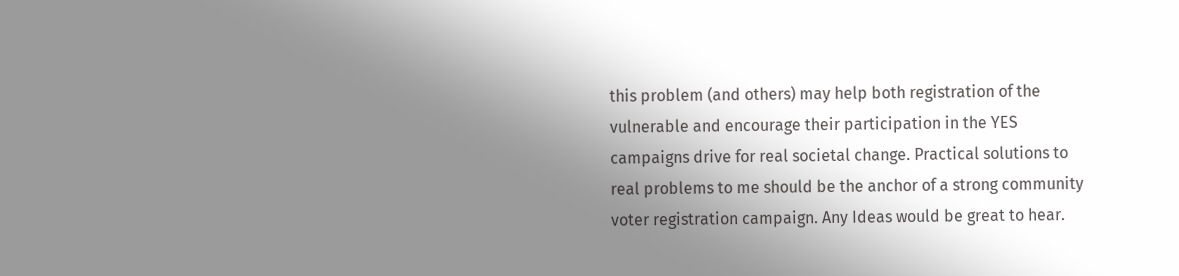this problem (and others) may help both registration of the vulnerable and encourage their participation in the YES campaigns drive for real societal change. Practical solutions to real problems to me should be the anchor of a strong community voter registration campaign. Any Ideas would be great to hear.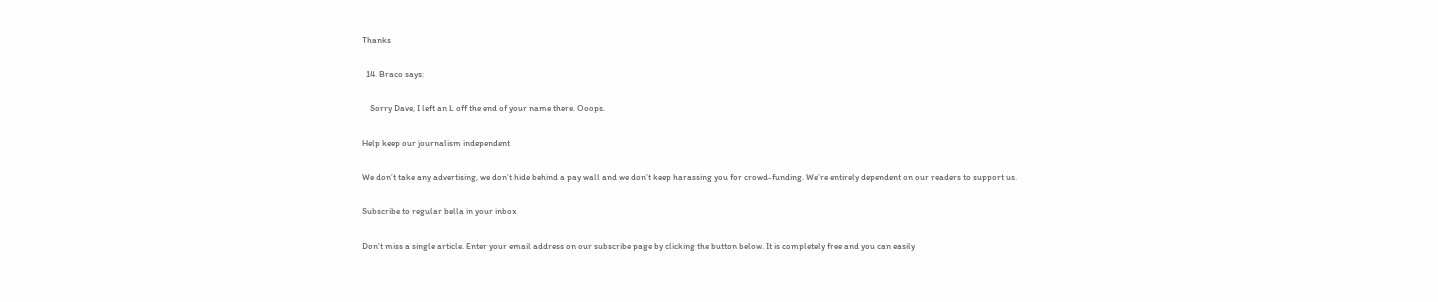Thanks

  14. Braco says:

    Sorry Dave, I left an L off the end of your name there. Ooops.

Help keep our journalism independent

We don’t take any advertising, we don’t hide behind a pay wall and we don’t keep harassing you for crowd-funding. We’re entirely dependent on our readers to support us.

Subscribe to regular bella in your inbox

Don’t miss a single article. Enter your email address on our subscribe page by clicking the button below. It is completely free and you can easily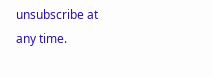unsubscribe at any time.